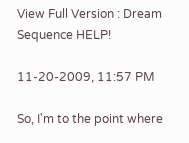View Full Version : Dream Sequence HELP!

11-20-2009, 11:57 PM

So, I'm to the point where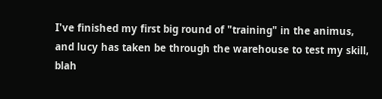I've finished my first big round of "training" in the animus, and lucy has taken be through the warehouse to test my skill, blah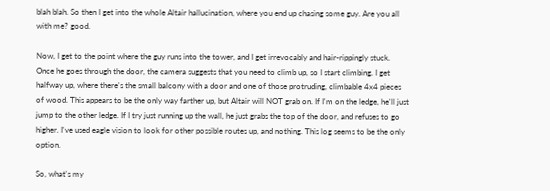blah blah. So then I get into the whole Altair hallucination, where you end up chasing some guy. Are you all with me? good.

Now, I get to the point where the guy runs into the tower, and I get irrevocably and hair-rippingly stuck. Once he goes through the door, the camera suggests that you need to climb up, so I start climbing. I get halfway up, where there's the small balcony with a door and one of those protruding, climbable 4x4 pieces of wood. This appears to be the only way farther up, but Altair will NOT grab on. If I'm on the ledge, he'll just jump to the other ledge. If I try just running up the wall, he just grabs the top of the door, and refuses to go higher. I've used eagle vision to look for other possible routes up, and nothing. This log seems to be the only option.

So, what's my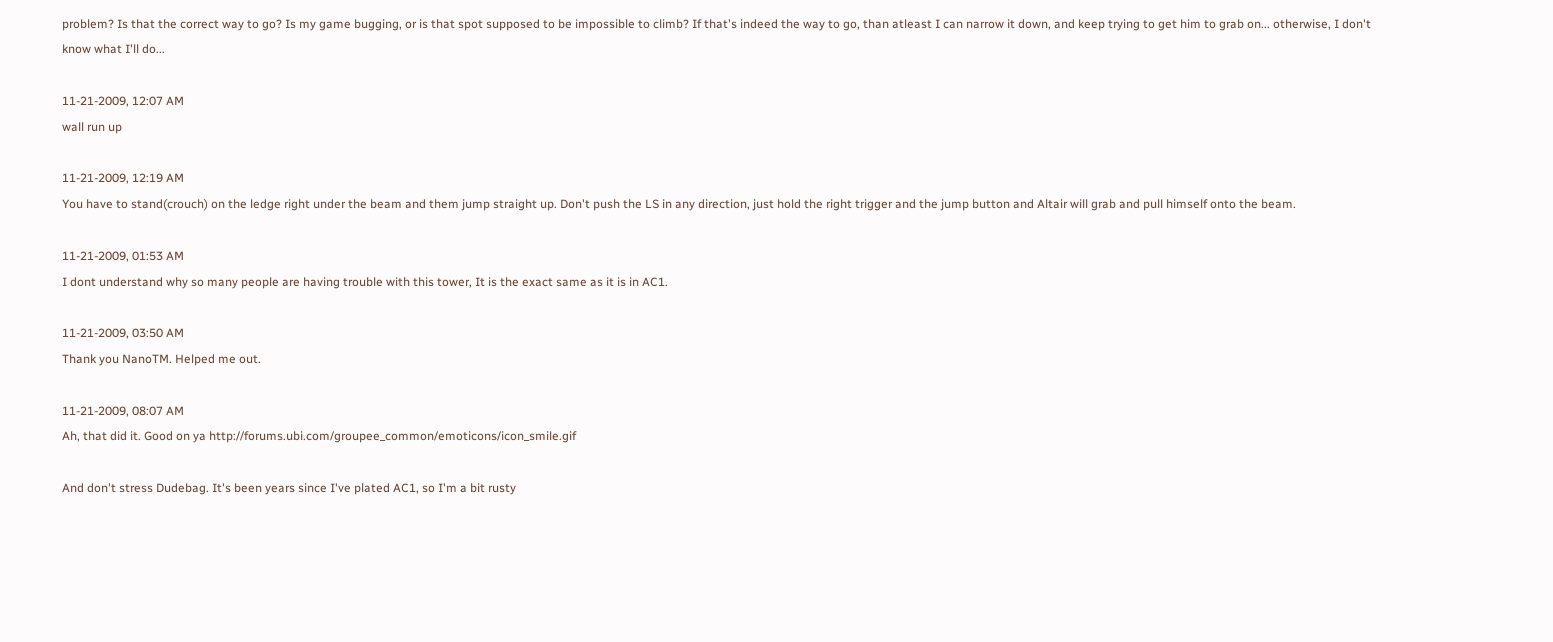problem? Is that the correct way to go? Is my game bugging, or is that spot supposed to be impossible to climb? If that's indeed the way to go, than atleast I can narrow it down, and keep trying to get him to grab on... otherwise, I don't know what I'll do...

11-21-2009, 12:07 AM
wall run up

11-21-2009, 12:19 AM
You have to stand(crouch) on the ledge right under the beam and them jump straight up. Don't push the LS in any direction, just hold the right trigger and the jump button and Altair will grab and pull himself onto the beam.

11-21-2009, 01:53 AM
I dont understand why so many people are having trouble with this tower, It is the exact same as it is in AC1.

11-21-2009, 03:50 AM
Thank you NanoTM. Helped me out.

11-21-2009, 08:07 AM
Ah, that did it. Good on ya http://forums.ubi.com/groupee_common/emoticons/icon_smile.gif

And don't stress Dudebag. It's been years since I've plated AC1, so I'm a bit rusty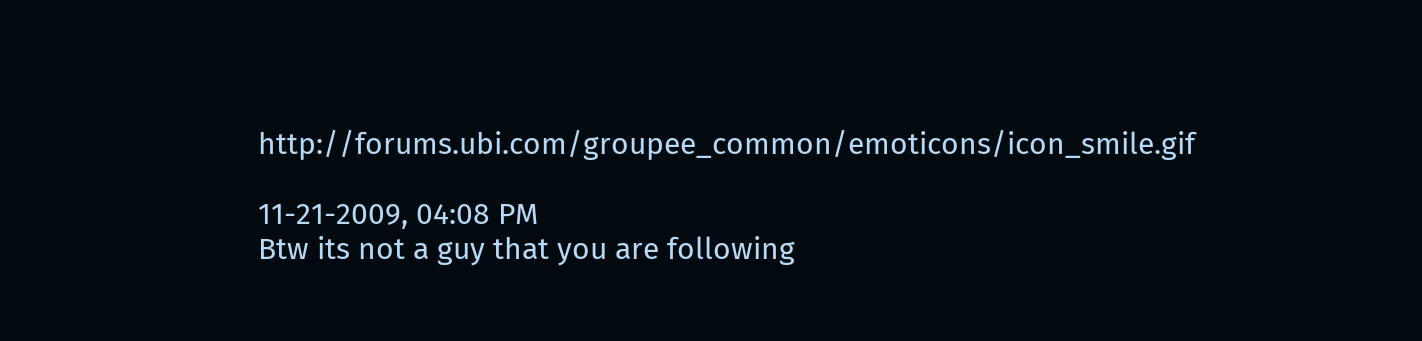http://forums.ubi.com/groupee_common/emoticons/icon_smile.gif

11-21-2009, 04:08 PM
Btw its not a guy that you are following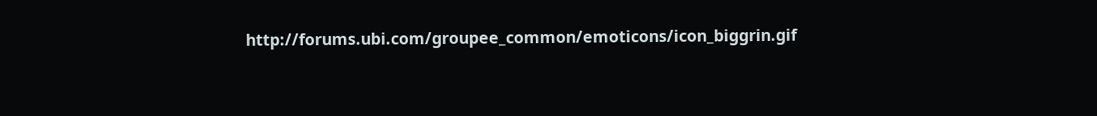http://forums.ubi.com/groupee_common/emoticons/icon_biggrin.gif